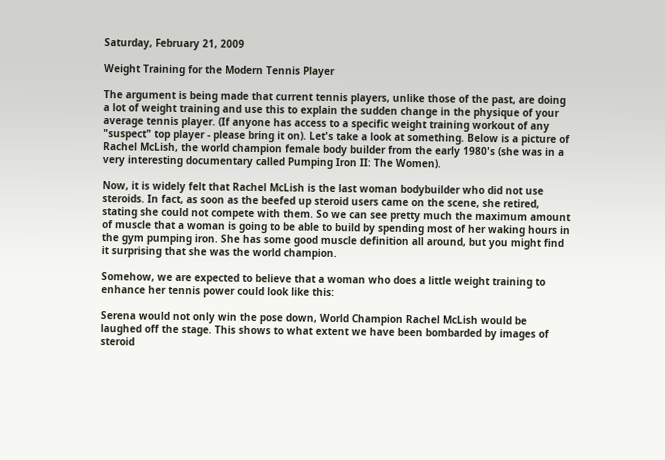Saturday, February 21, 2009

Weight Training for the Modern Tennis Player

The argument is being made that current tennis players, unlike those of the past, are doing a lot of weight training and use this to explain the sudden change in the physique of your average tennis player. (If anyone has access to a specific weight training workout of any "suspect" top player - please bring it on). Let's take a look at something. Below is a picture of Rachel McLish, the world champion female body builder from the early 1980's (she was in a very interesting documentary called Pumping Iron II: The Women).

Now, it is widely felt that Rachel McLish is the last woman bodybuilder who did not use steroids. In fact, as soon as the beefed up steroid users came on the scene, she retired, stating she could not compete with them. So we can see pretty much the maximum amount of muscle that a woman is going to be able to build by spending most of her waking hours in the gym pumping iron. She has some good muscle definition all around, but you might find it surprising that she was the world champion.

Somehow, we are expected to believe that a woman who does a little weight training to enhance her tennis power could look like this:

Serena would not only win the pose down, World Champion Rachel McLish would be laughed off the stage. This shows to what extent we have been bombarded by images of steroid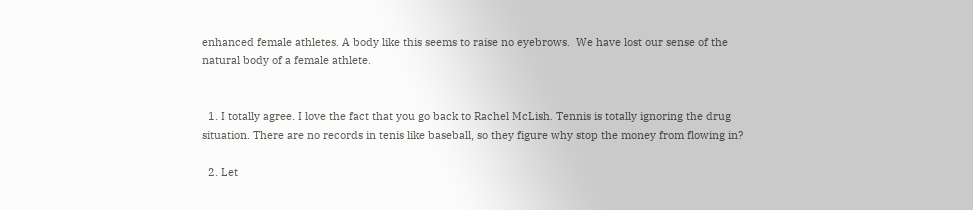enhanced female athletes. A body like this seems to raise no eyebrows.  We have lost our sense of the natural body of a female athlete.


  1. I totally agree. I love the fact that you go back to Rachel McLish. Tennis is totally ignoring the drug situation. There are no records in tenis like baseball, so they figure why stop the money from flowing in?

  2. Let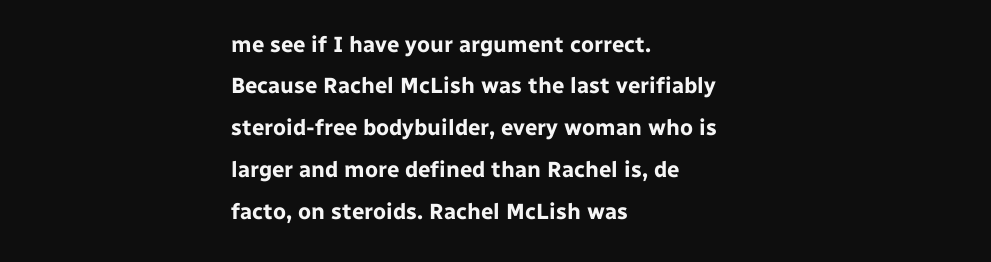me see if I have your argument correct. Because Rachel McLish was the last verifiably steroid-free bodybuilder, every woman who is larger and more defined than Rachel is, de facto, on steroids. Rachel McLish was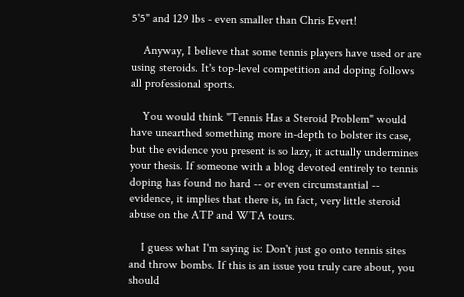5'5" and 129 lbs - even smaller than Chris Evert!

    Anyway, I believe that some tennis players have used or are using steroids. It's top-level competition and doping follows all professional sports.

    You would think "Tennis Has a Steroid Problem" would have unearthed something more in-depth to bolster its case, but the evidence you present is so lazy, it actually undermines your thesis. If someone with a blog devoted entirely to tennis doping has found no hard -- or even circumstantial -- evidence, it implies that there is, in fact, very little steroid abuse on the ATP and WTA tours.

    I guess what I'm saying is: Don't just go onto tennis sites and throw bombs. If this is an issue you truly care about, you should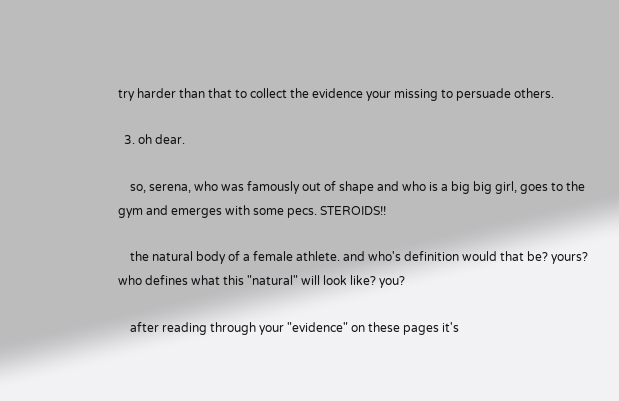try harder than that to collect the evidence your missing to persuade others.

  3. oh dear.

    so, serena, who was famously out of shape and who is a big big girl, goes to the gym and emerges with some pecs. STEROIDS!!

    the natural body of a female athlete. and who's definition would that be? yours? who defines what this "natural" will look like? you?

    after reading through your "evidence" on these pages it's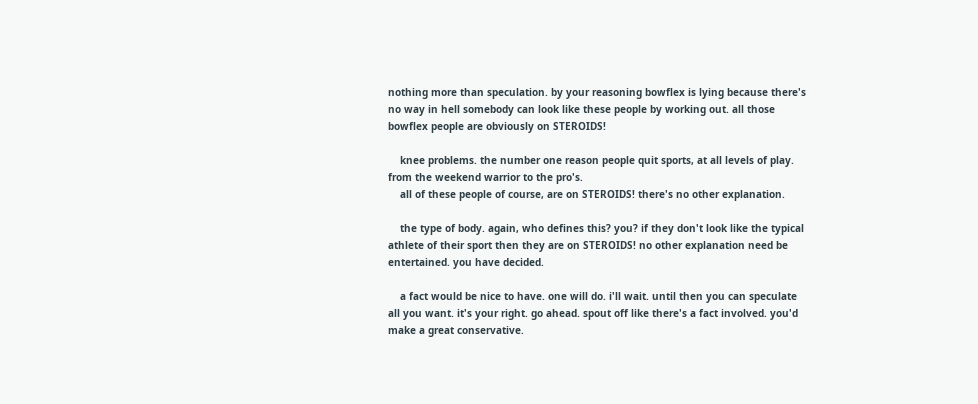nothing more than speculation. by your reasoning bowflex is lying because there's no way in hell somebody can look like these people by working out. all those bowflex people are obviously on STEROIDS!

    knee problems. the number one reason people quit sports, at all levels of play. from the weekend warrior to the pro's.
    all of these people of course, are on STEROIDS! there's no other explanation.

    the type of body. again, who defines this? you? if they don't look like the typical athlete of their sport then they are on STEROIDS! no other explanation need be entertained. you have decided.

    a fact would be nice to have. one will do. i'll wait. until then you can speculate all you want. it's your right. go ahead. spout off like there's a fact involved. you'd make a great conservative.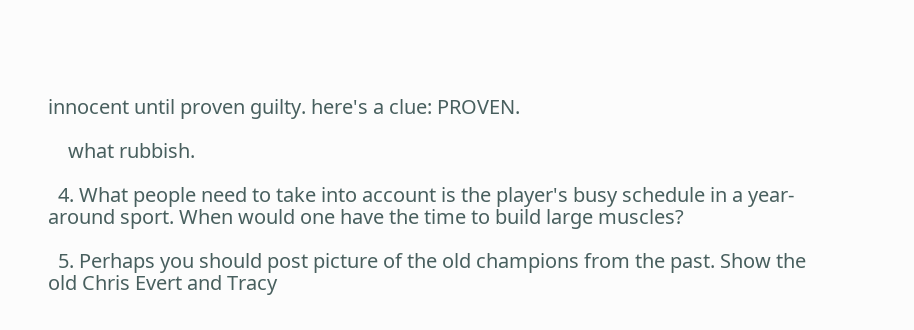innocent until proven guilty. here's a clue: PROVEN.

    what rubbish.

  4. What people need to take into account is the player's busy schedule in a year-around sport. When would one have the time to build large muscles?

  5. Perhaps you should post picture of the old champions from the past. Show the old Chris Evert and Tracy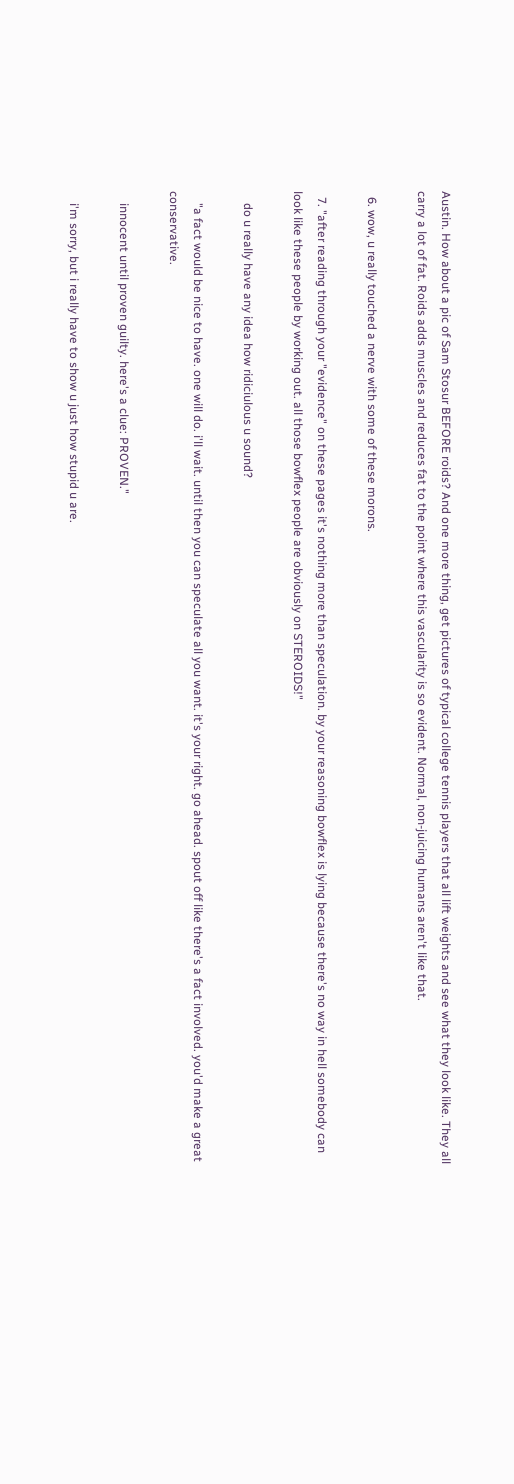Austin. How about a pic of Sam Stosur BEFORE roids? And one more thing, get pictures of typical college tennis players that all lift weights and see what they look like. They all carry a lot of fat. Roids adds muscles and reduces fat to the point where this vascularity is so evident. Normal, non-juicing humans aren't like that.

  6. wow, u really touched a nerve with some of these morons.

  7. "after reading through your "evidence" on these pages it's nothing more than speculation. by your reasoning bowflex is lying because there's no way in hell somebody can look like these people by working out. all those bowflex people are obviously on STEROIDS!"

    do u really have any idea how ridiciulous u sound?

    "a fact would be nice to have. one will do. i'll wait. until then you can speculate all you want. it's your right. go ahead. spout off like there's a fact involved. you'd make a great conservative.

    innocent until proven guilty. here's a clue: PROVEN."

    i'm sorry, but i really have to show u just how stupid u are.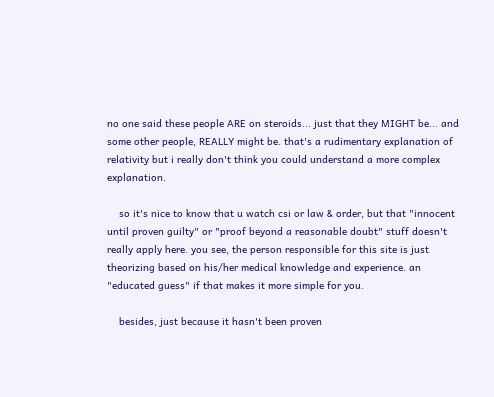no one said these people ARE on steroids... just that they MIGHT be... and some other people, REALLY might be. that's a rudimentary explanation of relativity but i really don't think you could understand a more complex explanation.

    so it's nice to know that u watch csi or law & order, but that "innocent until proven guilty" or "proof beyond a reasonable doubt" stuff doesn't really apply here. you see, the person responsible for this site is just theorizing based on his/her medical knowledge and experience. an "educated guess" if that makes it more simple for you.

    besides, just because it hasn't been proven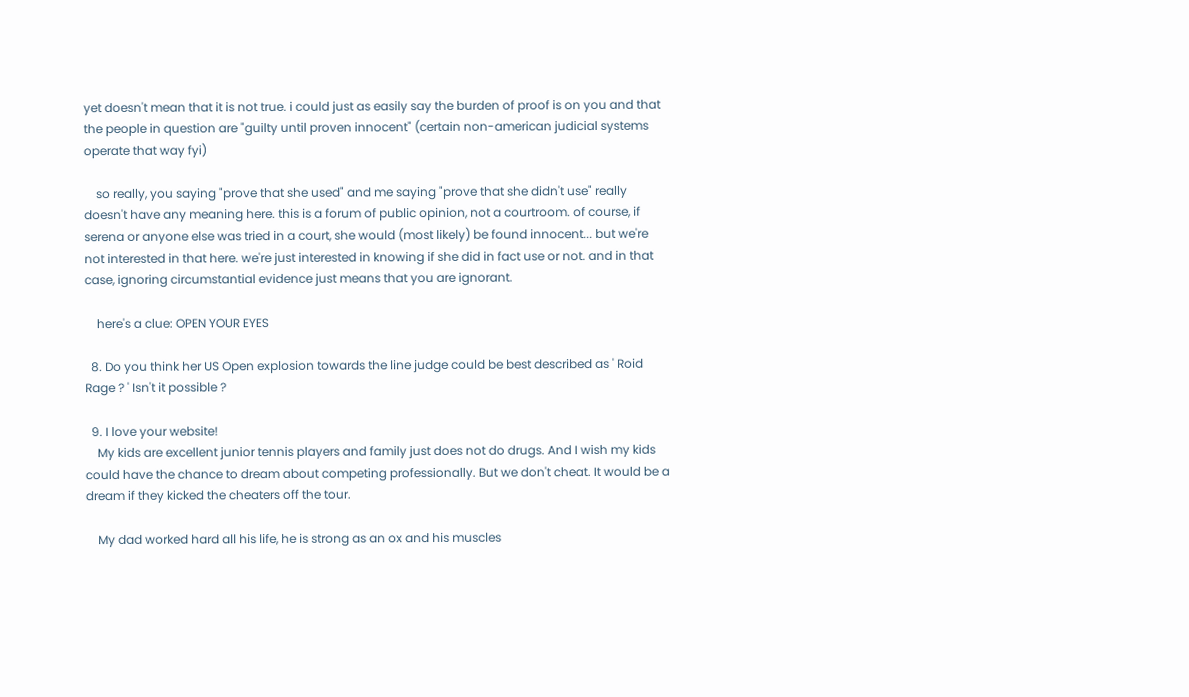yet doesn't mean that it is not true. i could just as easily say the burden of proof is on you and that the people in question are "guilty until proven innocent" (certain non-american judicial systems operate that way fyi)

    so really, you saying "prove that she used" and me saying "prove that she didn't use" really doesn't have any meaning here. this is a forum of public opinion, not a courtroom. of course, if serena or anyone else was tried in a court, she would (most likely) be found innocent... but we're not interested in that here. we're just interested in knowing if she did in fact use or not. and in that case, ignoring circumstantial evidence just means that you are ignorant.

    here's a clue: OPEN YOUR EYES

  8. Do you think her US Open explosion towards the line judge could be best described as ' Roid Rage ? ' Isn't it possible ?

  9. I love your website!
    My kids are excellent junior tennis players and family just does not do drugs. And I wish my kids could have the chance to dream about competing professionally. But we don't cheat. It would be a dream if they kicked the cheaters off the tour.

    My dad worked hard all his life, he is strong as an ox and his muscles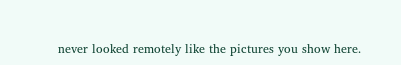never looked remotely like the pictures you show here.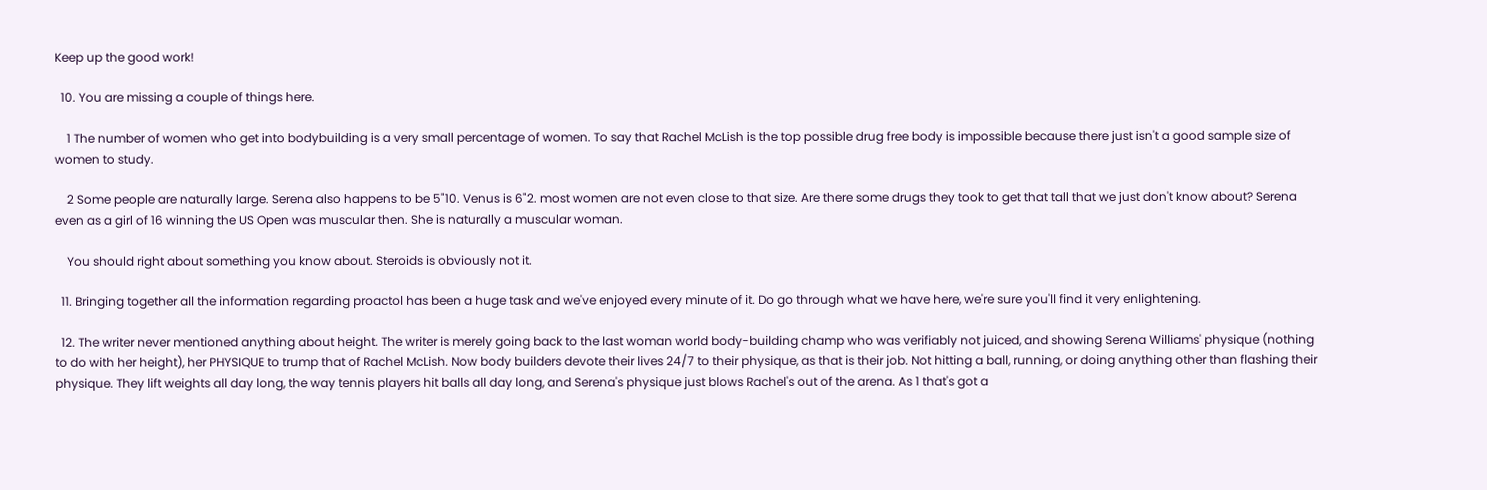Keep up the good work!

  10. You are missing a couple of things here.

    1 The number of women who get into bodybuilding is a very small percentage of women. To say that Rachel McLish is the top possible drug free body is impossible because there just isn't a good sample size of women to study.

    2 Some people are naturally large. Serena also happens to be 5"10. Venus is 6"2. most women are not even close to that size. Are there some drugs they took to get that tall that we just don't know about? Serena even as a girl of 16 winning the US Open was muscular then. She is naturally a muscular woman.

    You should right about something you know about. Steroids is obviously not it.

  11. Bringing together all the information regarding proactol has been a huge task and we've enjoyed every minute of it. Do go through what we have here, we're sure you'll find it very enlightening.

  12. The writer never mentioned anything about height. The writer is merely going back to the last woman world body-building champ who was verifiably not juiced, and showing Serena Williams' physique (nothing to do with her height), her PHYSIQUE to trump that of Rachel McLish. Now body builders devote their lives 24/7 to their physique, as that is their job. Not hitting a ball, running, or doing anything other than flashing their physique. They lift weights all day long, the way tennis players hit balls all day long, and Serena's physique just blows Rachel's out of the arena. As 1 that's got a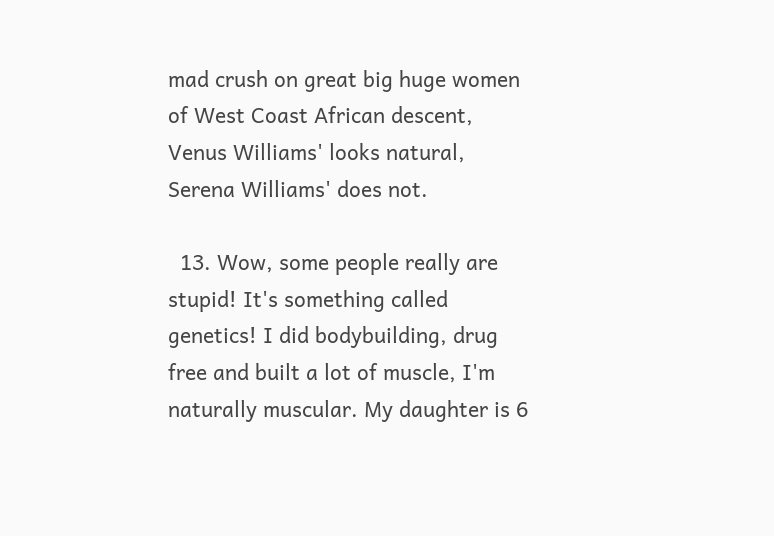mad crush on great big huge women of West Coast African descent, Venus Williams' looks natural, Serena Williams' does not.

  13. Wow, some people really are stupid! It's something called genetics! I did bodybuilding, drug free and built a lot of muscle, I'm naturally muscular. My daughter is 6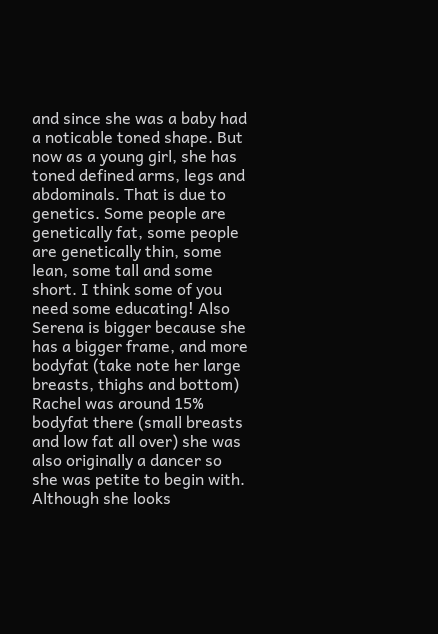and since she was a baby had a noticable toned shape. But now as a young girl, she has toned defined arms, legs and abdominals. That is due to genetics. Some people are genetically fat, some people are genetically thin, some lean, some tall and some short. I think some of you need some educating! Also Serena is bigger because she has a bigger frame, and more bodyfat (take note her large breasts, thighs and bottom) Rachel was around 15% bodyfat there (small breasts and low fat all over) she was also originally a dancer so she was petite to begin with. Although she looks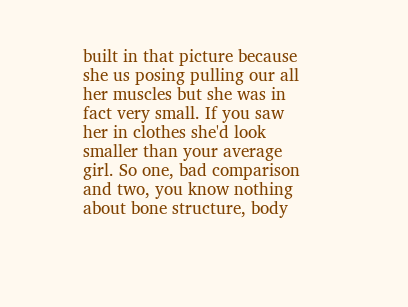built in that picture because she us posing pulling our all her muscles but she was in fact very small. If you saw her in clothes she'd look smaller than your average girl. So one, bad comparison and two, you know nothing about bone structure, body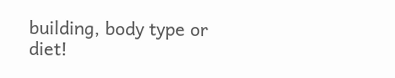building, body type or diet!